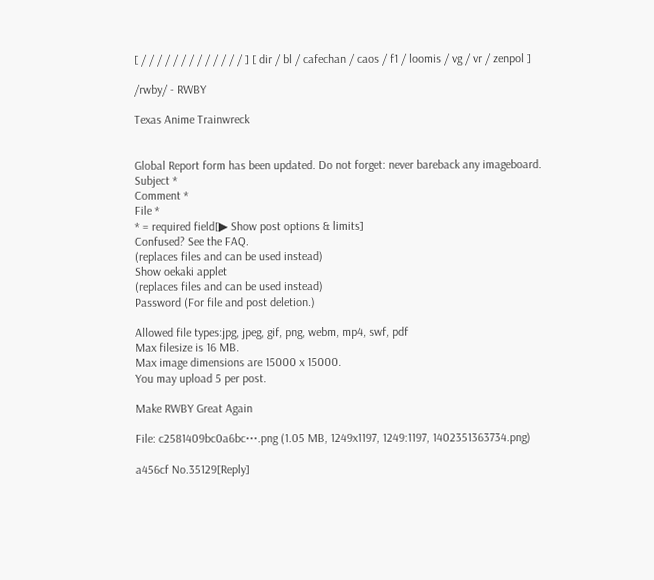[ / / / / / / / / / / / / / ] [ dir / bl / cafechan / caos / f1 / loomis / vg / vr / zenpol ]

/rwby/ - RWBY

Texas Anime Trainwreck


Global Report form has been updated. Do not forget: never bareback any imageboard.
Subject *
Comment *
File *
* = required field[▶ Show post options & limits]
Confused? See the FAQ.
(replaces files and can be used instead)
Show oekaki applet
(replaces files and can be used instead)
Password (For file and post deletion.)

Allowed file types:jpg, jpeg, gif, png, webm, mp4, swf, pdf
Max filesize is 16 MB.
Max image dimensions are 15000 x 15000.
You may upload 5 per post.

Make RWBY Great Again

File: c2581409bc0a6bc⋯.png (1.05 MB, 1249x1197, 1249:1197, 1402351363734.png)

a456cf No.35129[Reply]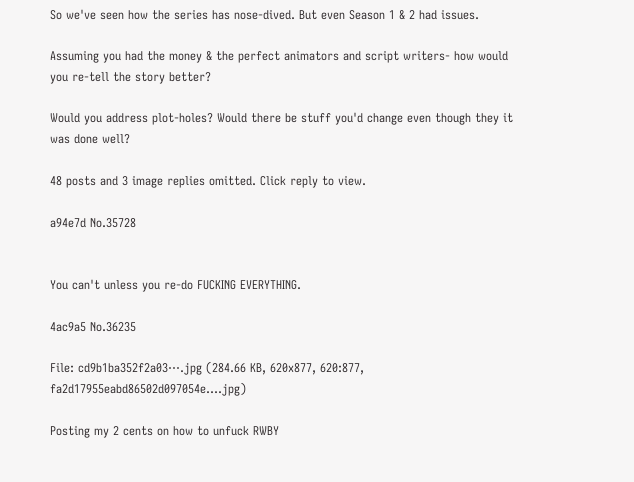So we've seen how the series has nose-dived. But even Season 1 & 2 had issues.

Assuming you had the money & the perfect animators and script writers- how would you re-tell the story better?

Would you address plot-holes? Would there be stuff you'd change even though they it was done well?

48 posts and 3 image replies omitted. Click reply to view.

a94e7d No.35728


You can't unless you re-do FUCKING EVERYTHING.

4ac9a5 No.36235

File: cd9b1ba352f2a03⋯.jpg (284.66 KB, 620x877, 620:877, fa2d17955eabd86502d097054e….jpg)

Posting my 2 cents on how to unfuck RWBY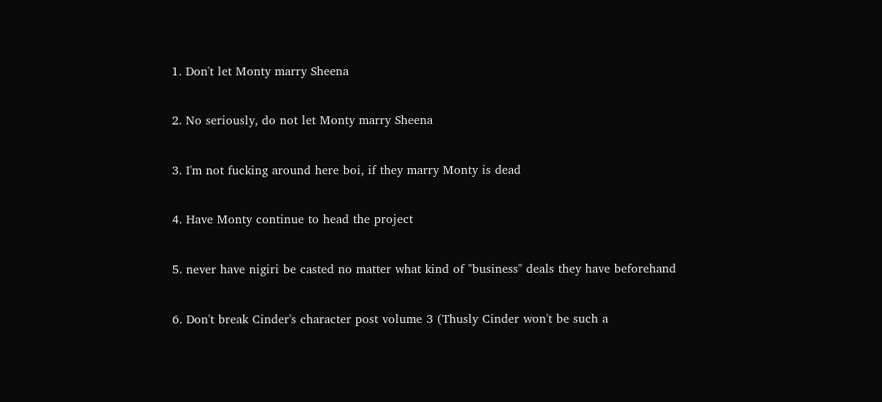1. Don't let Monty marry Sheena

2. No seriously, do not let Monty marry Sheena

3. I'm not fucking around here boi, if they marry Monty is dead

4. Have Monty continue to head the project

5. never have nigiri be casted no matter what kind of "business" deals they have beforehand

6. Don't break Cinder's character post volume 3 (Thusly Cinder won't be such a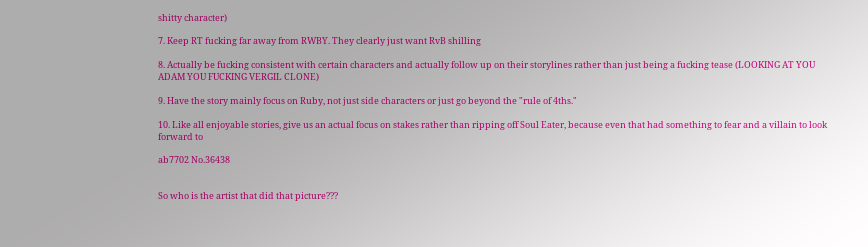shitty character)

7. Keep RT fucking far away from RWBY. They clearly just want RvB shilling

8. Actually be fucking consistent with certain characters and actually follow up on their storylines rather than just being a fucking tease (LOOKING AT YOU ADAM YOU FUCKING VERGIL CLONE)

9. Have the story mainly focus on Ruby, not just side characters or just go beyond the "rule of 4ths."

10. Like all enjoyable stories, give us an actual focus on stakes rather than ripping off Soul Eater, because even that had something to fear and a villain to look forward to

ab7702 No.36438


So who is the artist that did that picture???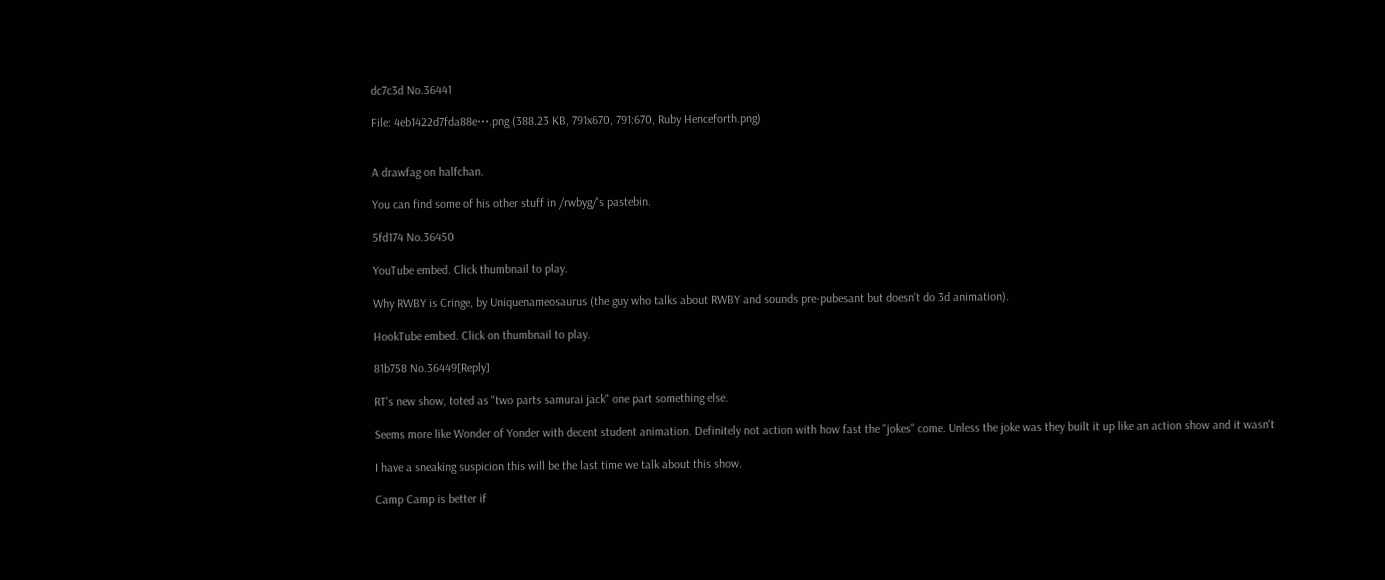dc7c3d No.36441

File: 4eb1422d7fda88e⋯.png (388.23 KB, 791x670, 791:670, Ruby Henceforth.png)


A drawfag on halfchan.

You can find some of his other stuff in /rwbyg/'s pastebin.

5fd174 No.36450

YouTube embed. Click thumbnail to play.

Why RWBY is Cringe, by Uniquenameosaurus (the guy who talks about RWBY and sounds pre-pubesant but doesn't do 3d animation).

HookTube embed. Click on thumbnail to play.

81b758 No.36449[Reply]

RT's new show, toted as "two parts samurai jack" one part something else.

Seems more like Wonder of Yonder with decent student animation. Definitely not action with how fast the "jokes" come. Unless the joke was they built it up like an action show and it wasn't

I have a sneaking suspicion this will be the last time we talk about this show.

Camp Camp is better if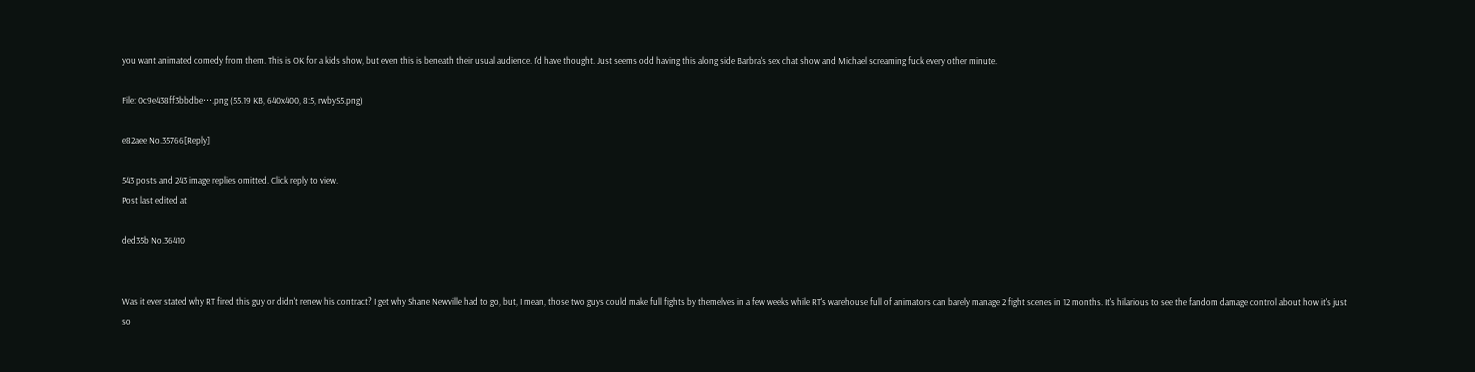you want animated comedy from them. This is OK for a kids show, but even this is beneath their usual audience. I'd have thought. Just seems odd having this along side Barbra's sex chat show and Michael screaming fuck every other minute.

File: 0c9e438ff3bbdbe⋯.png (55.19 KB, 640x400, 8:5, rwbyS5.png)

e82aee No.35766[Reply]

543 posts and 243 image replies omitted. Click reply to view.
Post last edited at

ded35b No.36410


Was it ever stated why RT fired this guy or didn't renew his contract? I get why Shane Newville had to go, but, I mean, those two guys could make full fights by themelves in a few weeks while RT's warehouse full of animators can barely manage 2 fight scenes in 12 months. It's hilarious to see the fandom damage control about how it's just so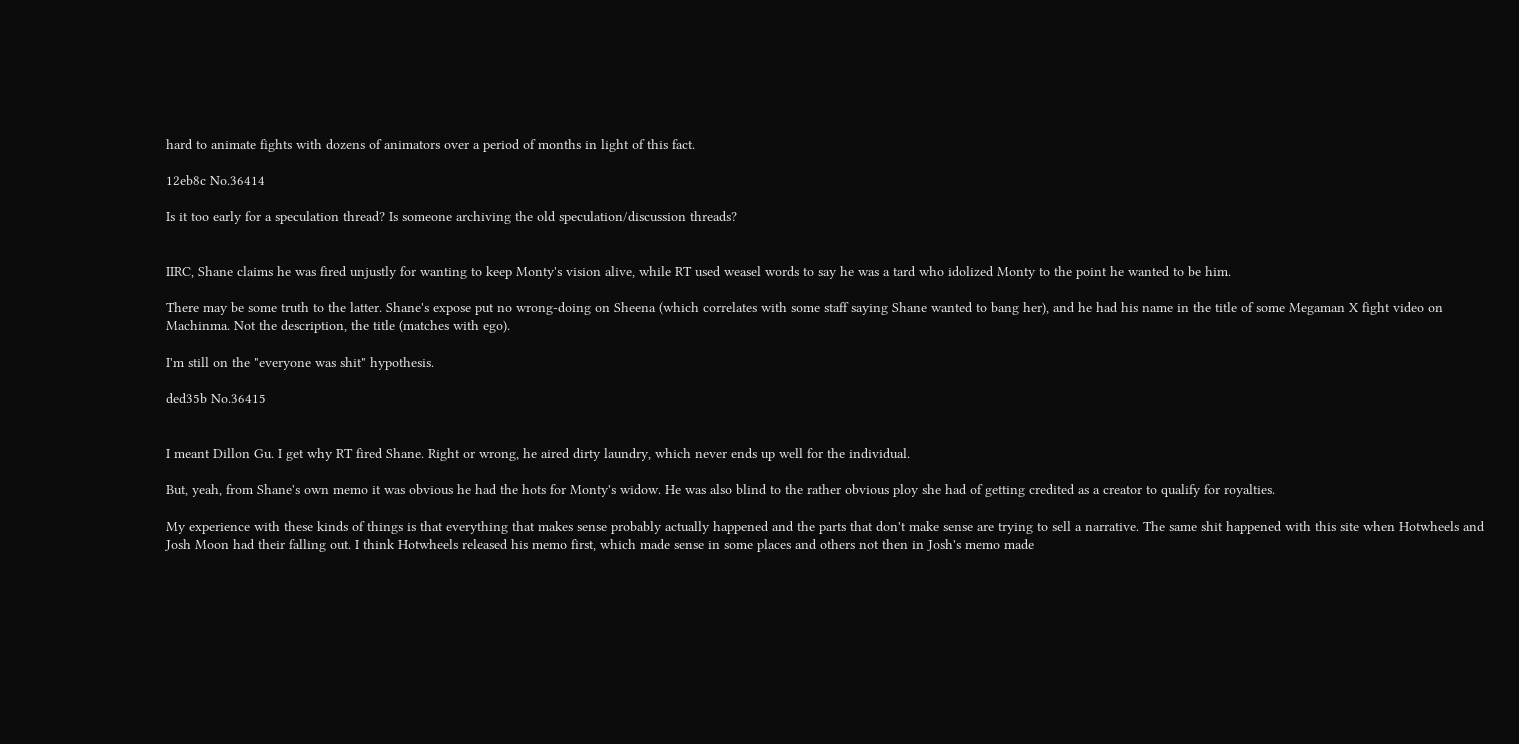hard to animate fights with dozens of animators over a period of months in light of this fact.

12eb8c No.36414

Is it too early for a speculation thread? Is someone archiving the old speculation/discussion threads?


IIRC, Shane claims he was fired unjustly for wanting to keep Monty's vision alive, while RT used weasel words to say he was a tard who idolized Monty to the point he wanted to be him.

There may be some truth to the latter. Shane's expose put no wrong-doing on Sheena (which correlates with some staff saying Shane wanted to bang her), and he had his name in the title of some Megaman X fight video on Machinma. Not the description, the title (matches with ego).

I'm still on the "everyone was shit" hypothesis.

ded35b No.36415


I meant Dillon Gu. I get why RT fired Shane. Right or wrong, he aired dirty laundry, which never ends up well for the individual.

But, yeah, from Shane's own memo it was obvious he had the hots for Monty's widow. He was also blind to the rather obvious ploy she had of getting credited as a creator to qualify for royalties.

My experience with these kinds of things is that everything that makes sense probably actually happened and the parts that don't make sense are trying to sell a narrative. The same shit happened with this site when Hotwheels and Josh Moon had their falling out. I think Hotwheels released his memo first, which made sense in some places and others not then in Josh's memo made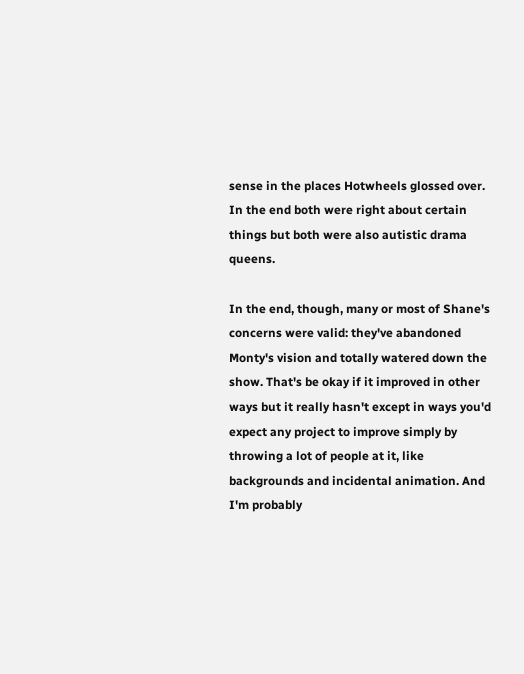sense in the places Hotwheels glossed over. In the end both were right about certain things but both were also autistic drama queens.

In the end, though, many or most of Shane's concerns were valid: they've abandoned Monty's vision and totally watered down the show. That's be okay if it improved in other ways but it really hasn't except in ways you'd expect any project to improve simply by throwing a lot of people at it, like backgrounds and incidental animation. And I'm probably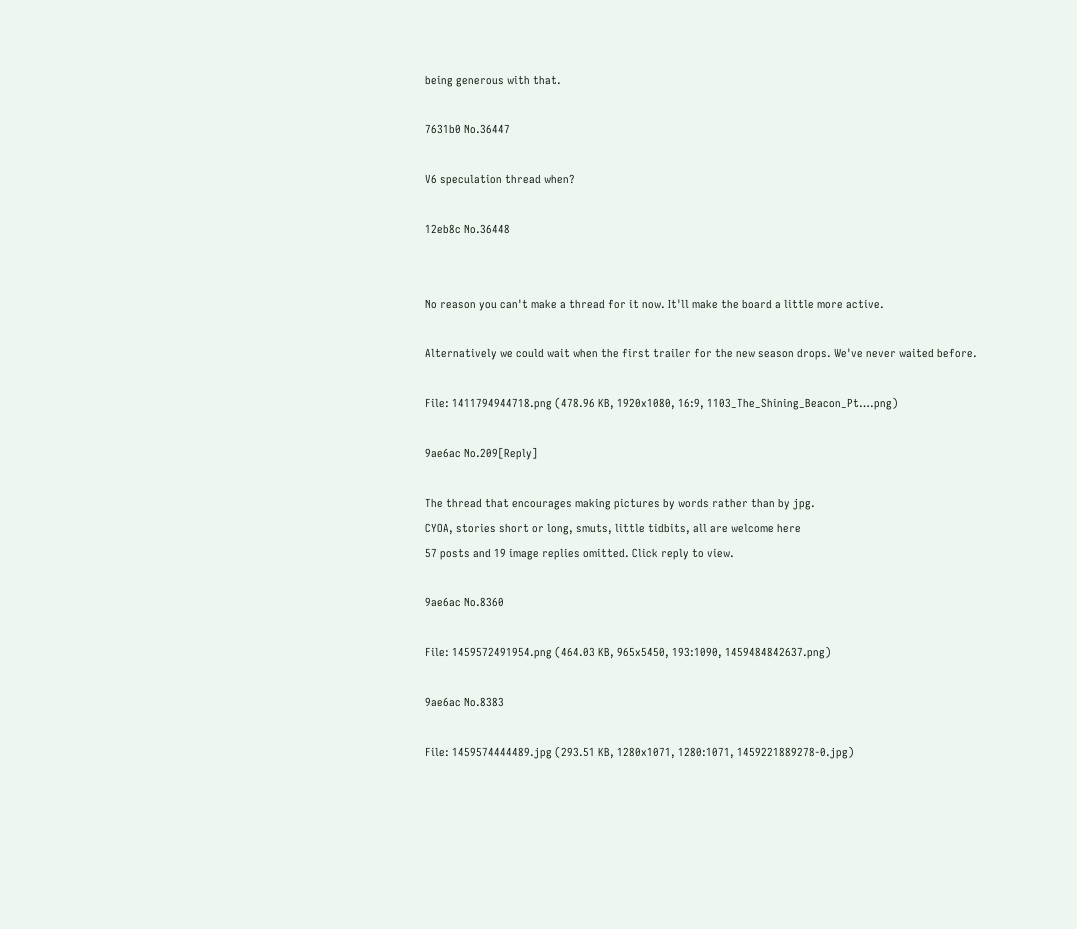being generous with that.

7631b0 No.36447

V6 speculation thread when?

12eb8c No.36448


No reason you can't make a thread for it now. It'll make the board a little more active.

Alternatively we could wait when the first trailer for the new season drops. We've never waited before.

File: 1411794944718.png (478.96 KB, 1920x1080, 16:9, 1103_The_Shining_Beacon_Pt….png)

9ae6ac No.209[Reply]

The thread that encourages making pictures by words rather than by jpg.
CYOA, stories short or long, smuts, little tidbits, all are welcome here
57 posts and 19 image replies omitted. Click reply to view.

9ae6ac No.8360

File: 1459572491954.png (464.03 KB, 965x5450, 193:1090, 1459484842637.png)

9ae6ac No.8383

File: 1459574444489.jpg (293.51 KB, 1280x1071, 1280:1071, 1459221889278-0.jpg)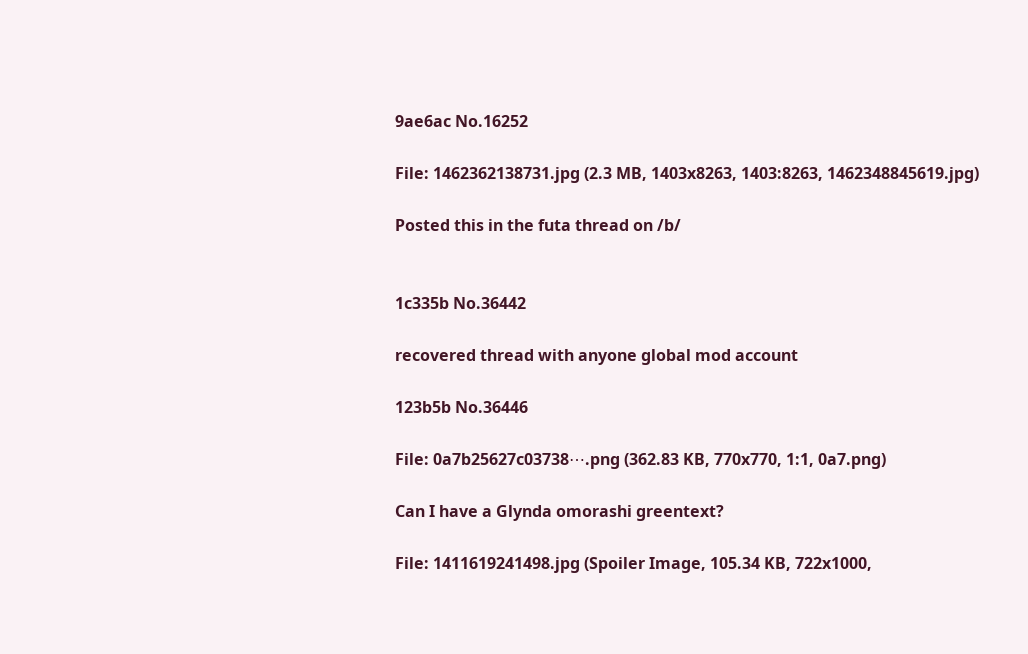9ae6ac No.16252

File: 1462362138731.jpg (2.3 MB, 1403x8263, 1403:8263, 1462348845619.jpg)

Posted this in the futa thread on /b/


1c335b No.36442

recovered thread with anyone global mod account

123b5b No.36446

File: 0a7b25627c03738⋯.png (362.83 KB, 770x770, 1:1, 0a7.png)

Can I have a Glynda omorashi greentext?

File: 1411619241498.jpg (Spoiler Image, 105.34 KB, 722x1000,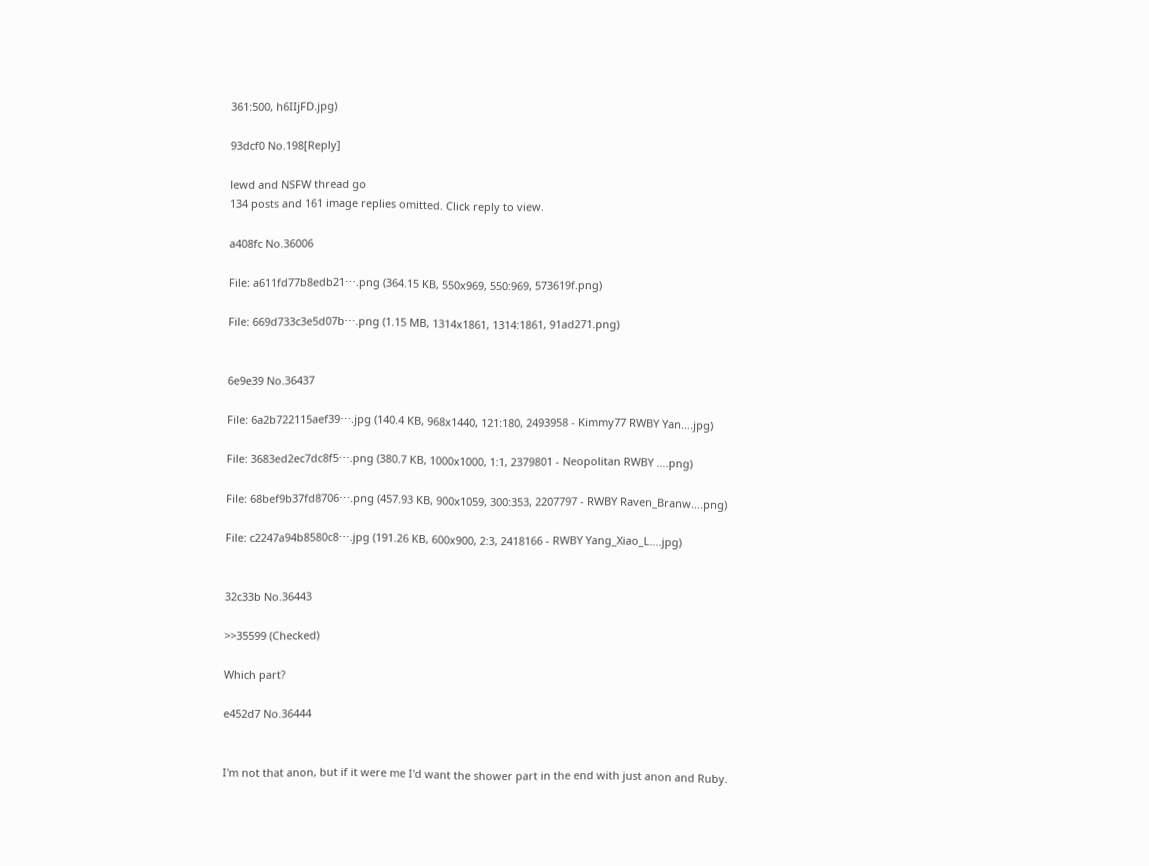361:500, h6IIjFD.jpg)

93dcf0 No.198[Reply]

lewd and NSFW thread go
134 posts and 161 image replies omitted. Click reply to view.

a408fc No.36006

File: a611fd77b8edb21⋯.png (364.15 KB, 550x969, 550:969, 573619f.png)

File: 669d733c3e5d07b⋯.png (1.15 MB, 1314x1861, 1314:1861, 91ad271.png)


6e9e39 No.36437

File: 6a2b722115aef39⋯.jpg (140.4 KB, 968x1440, 121:180, 2493958 - Kimmy77 RWBY Yan….jpg)

File: 3683ed2ec7dc8f5⋯.png (380.7 KB, 1000x1000, 1:1, 2379801 - Neopolitan RWBY ….png)

File: 68bef9b37fd8706⋯.png (457.93 KB, 900x1059, 300:353, 2207797 - RWBY Raven_Branw….png)

File: c2247a94b8580c8⋯.jpg (191.26 KB, 600x900, 2:3, 2418166 - RWBY Yang_Xiao_L….jpg)


32c33b No.36443

>>35599 (Checked)

Which part?

e452d7 No.36444


I'm not that anon, but if it were me I'd want the shower part in the end with just anon and Ruby.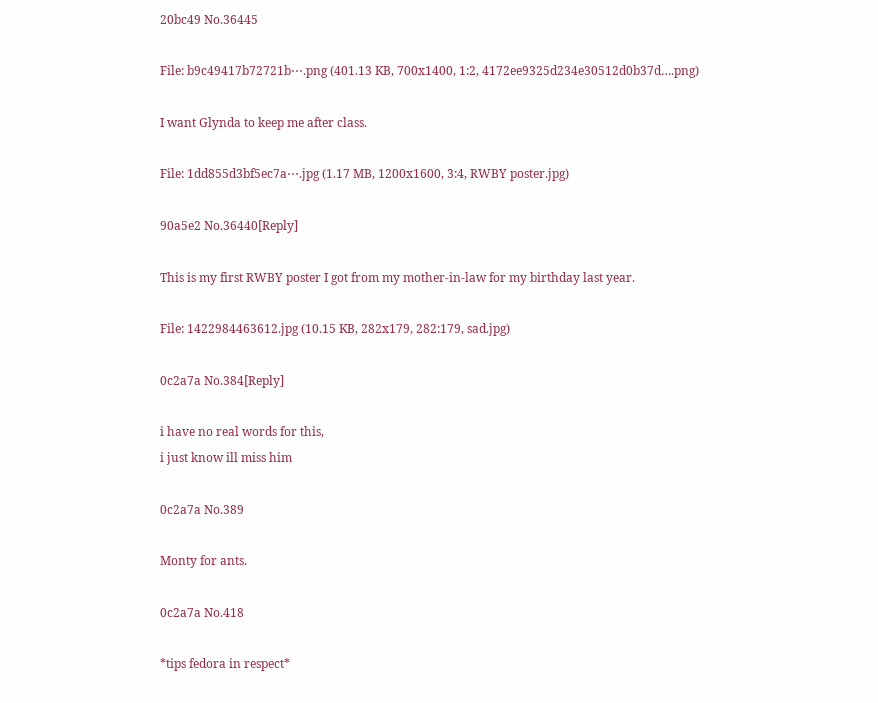20bc49 No.36445

File: b9c49417b72721b⋯.png (401.13 KB, 700x1400, 1:2, 4172ee9325d234e30512d0b37d….png)

I want Glynda to keep me after class.

File: 1dd855d3bf5ec7a⋯.jpg (1.17 MB, 1200x1600, 3:4, RWBY poster.jpg)

90a5e2 No.36440[Reply]

This is my first RWBY poster I got from my mother-in-law for my birthday last year.

File: 1422984463612.jpg (10.15 KB, 282x179, 282:179, sad.jpg)

0c2a7a No.384[Reply]

i have no real words for this,
i just know ill miss him

0c2a7a No.389

Monty for ants.

0c2a7a No.418

*tips fedora in respect*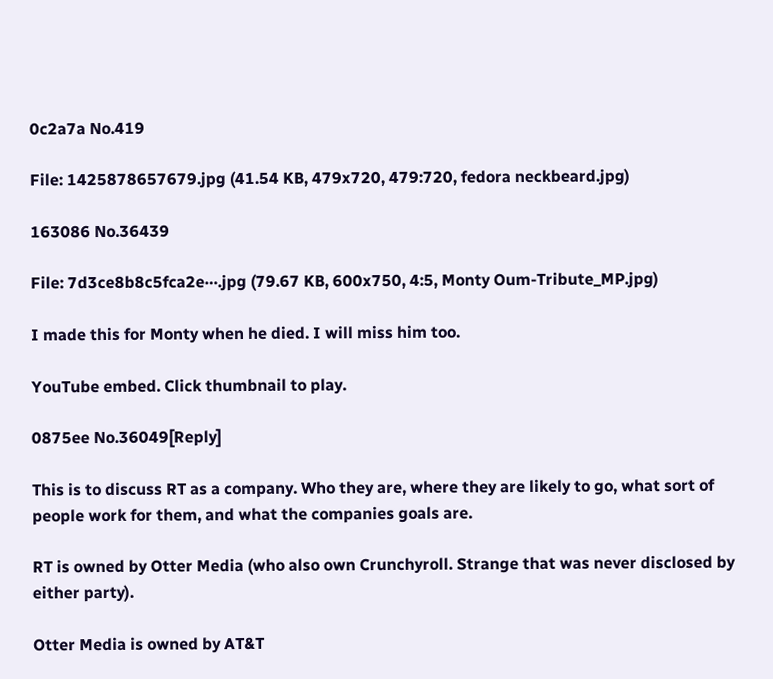0c2a7a No.419

File: 1425878657679.jpg (41.54 KB, 479x720, 479:720, fedora neckbeard.jpg)

163086 No.36439

File: 7d3ce8b8c5fca2e⋯.jpg (79.67 KB, 600x750, 4:5, Monty Oum-Tribute_MP.jpg)

I made this for Monty when he died. I will miss him too.

YouTube embed. Click thumbnail to play.

0875ee No.36049[Reply]

This is to discuss RT as a company. Who they are, where they are likely to go, what sort of people work for them, and what the companies goals are.

RT is owned by Otter Media (who also own Crunchyroll. Strange that was never disclosed by either party).

Otter Media is owned by AT&T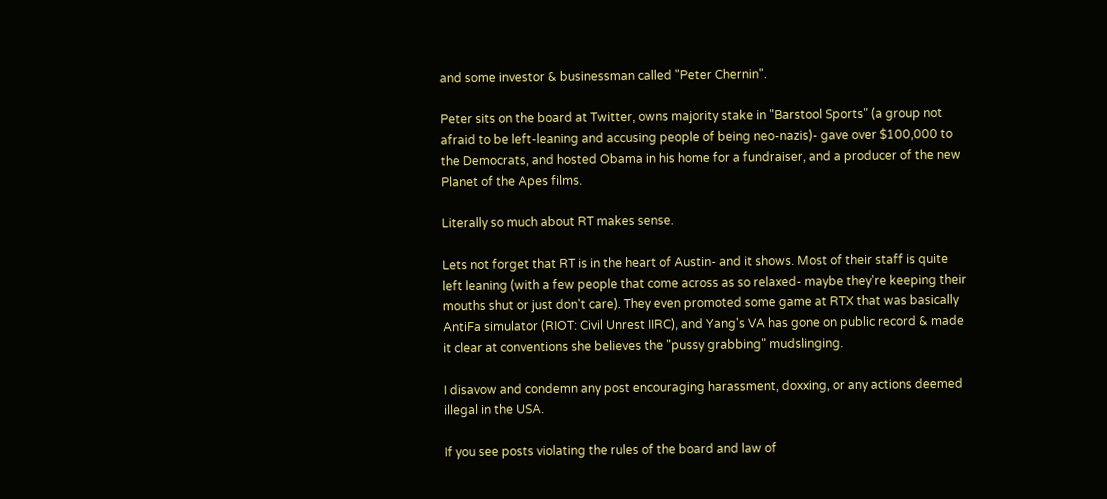and some investor & businessman called "Peter Chernin".

Peter sits on the board at Twitter, owns majority stake in "Barstool Sports" (a group not afraid to be left-leaning and accusing people of being neo-nazis)- gave over $100,000 to the Democrats, and hosted Obama in his home for a fundraiser, and a producer of the new Planet of the Apes films.

Literally so much about RT makes sense.

Lets not forget that RT is in the heart of Austin- and it shows. Most of their staff is quite left leaning (with a few people that come across as so relaxed- maybe they're keeping their mouths shut or just don't care). They even promoted some game at RTX that was basically AntiFa simulator (RIOT: Civil Unrest IIRC), and Yang's VA has gone on public record & made it clear at conventions she believes the "pussy grabbing" mudslinging.

I disavow and condemn any post encouraging harassment, doxxing, or any actions deemed illegal in the USA.

If you see posts violating the rules of the board and law of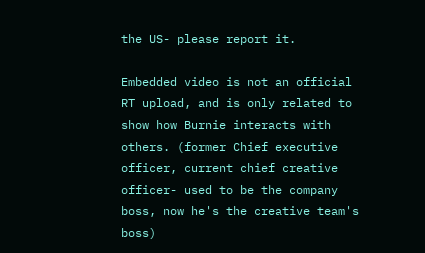the US- please report it.

Embedded video is not an official RT upload, and is only related to show how Burnie interacts with others. (former Chief executive officer, current chief creative officer- used to be the company boss, now he's the creative team's boss)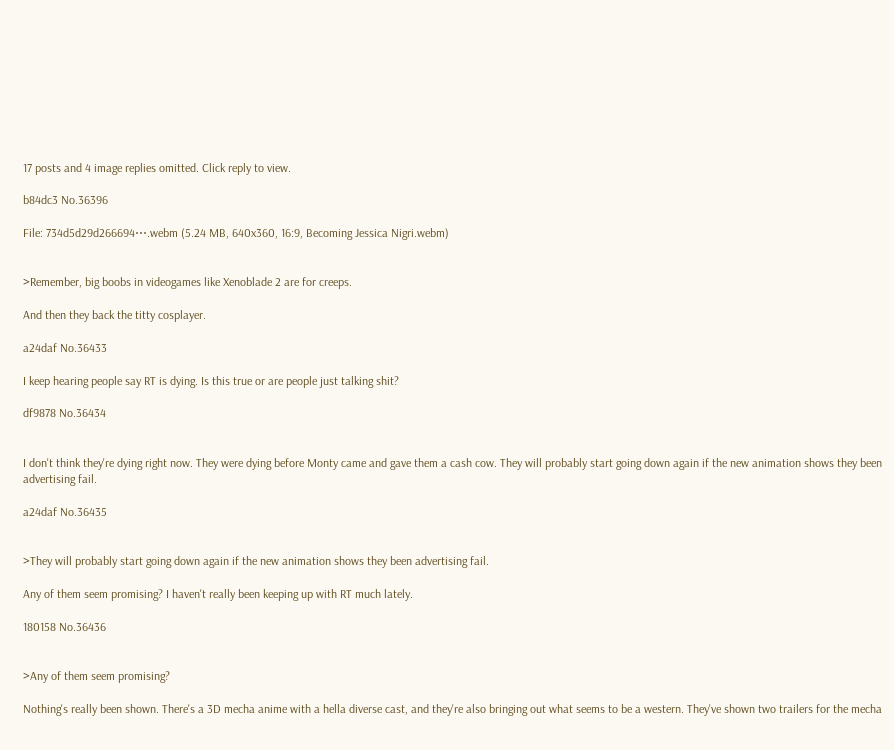17 posts and 4 image replies omitted. Click reply to view.

b84dc3 No.36396

File: 734d5d29d266694⋯.webm (5.24 MB, 640x360, 16:9, Becoming Jessica Nigri.webm)


>Remember, big boobs in videogames like Xenoblade 2 are for creeps.

And then they back the titty cosplayer.

a24daf No.36433

I keep hearing people say RT is dying. Is this true or are people just talking shit?

df9878 No.36434


I don't think they're dying right now. They were dying before Monty came and gave them a cash cow. They will probably start going down again if the new animation shows they been advertising fail.

a24daf No.36435


>They will probably start going down again if the new animation shows they been advertising fail.

Any of them seem promising? I haven't really been keeping up with RT much lately.

180158 No.36436


>Any of them seem promising?

Nothing's really been shown. There's a 3D mecha anime with a hella diverse cast, and they're also bringing out what seems to be a western. They've shown two trailers for the mecha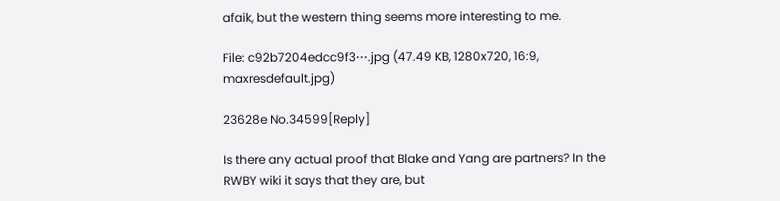afaik, but the western thing seems more interesting to me.

File: c92b7204edcc9f3⋯.jpg (47.49 KB, 1280x720, 16:9, maxresdefault.jpg)

23628e No.34599[Reply]

Is there any actual proof that Blake and Yang are partners? In the RWBY wiki it says that they are, but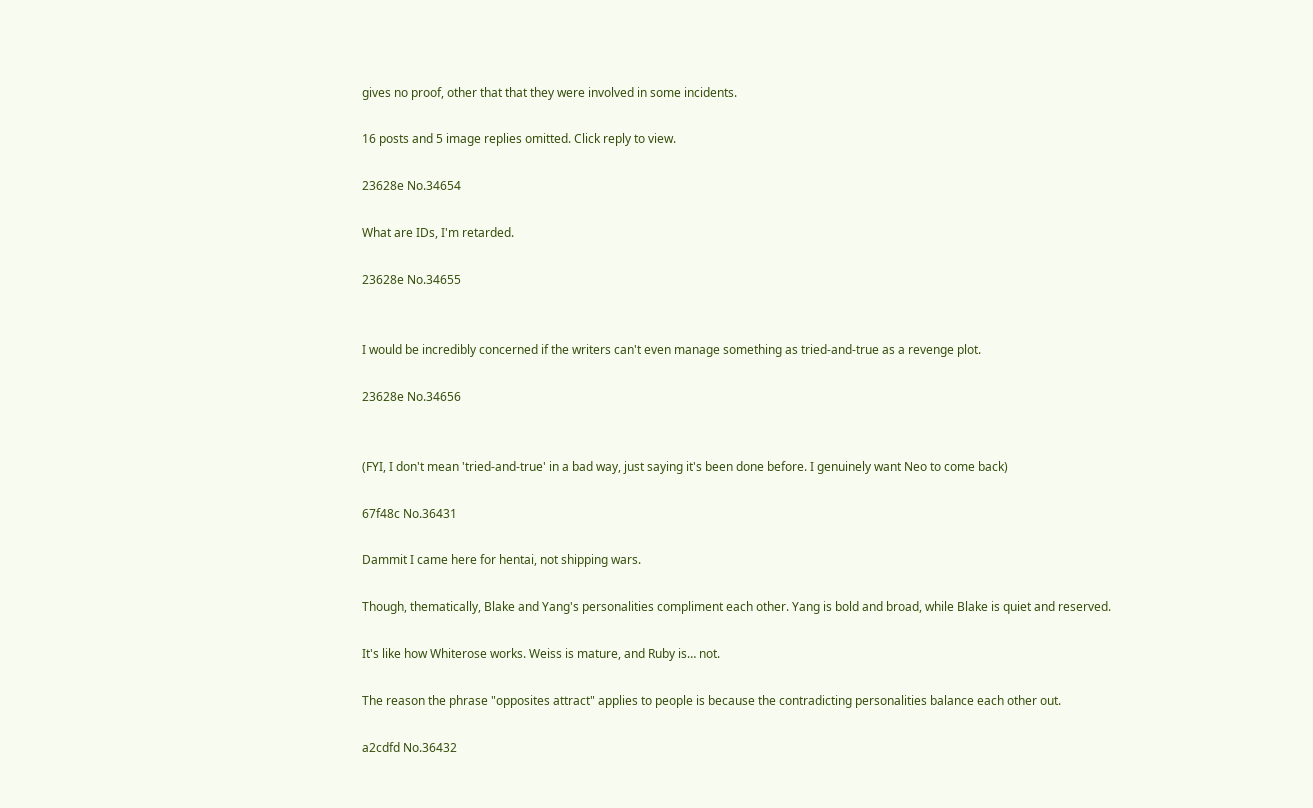gives no proof, other that that they were involved in some incidents.

16 posts and 5 image replies omitted. Click reply to view.

23628e No.34654

What are IDs, I'm retarded.

23628e No.34655


I would be incredibly concerned if the writers can't even manage something as tried-and-true as a revenge plot.

23628e No.34656


(FYI, I don't mean 'tried-and-true' in a bad way, just saying it's been done before. I genuinely want Neo to come back)

67f48c No.36431

Dammit I came here for hentai, not shipping wars.

Though, thematically, Blake and Yang's personalities compliment each other. Yang is bold and broad, while Blake is quiet and reserved.

It's like how Whiterose works. Weiss is mature, and Ruby is… not.

The reason the phrase "opposites attract" applies to people is because the contradicting personalities balance each other out.

a2cdfd No.36432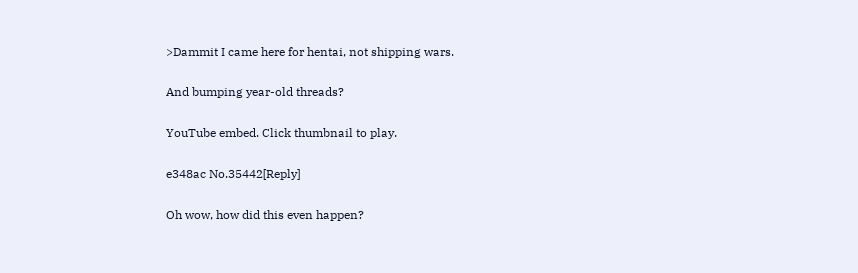>Dammit I came here for hentai, not shipping wars.

And bumping year-old threads?

YouTube embed. Click thumbnail to play.

e348ac No.35442[Reply]

Oh wow, how did this even happen?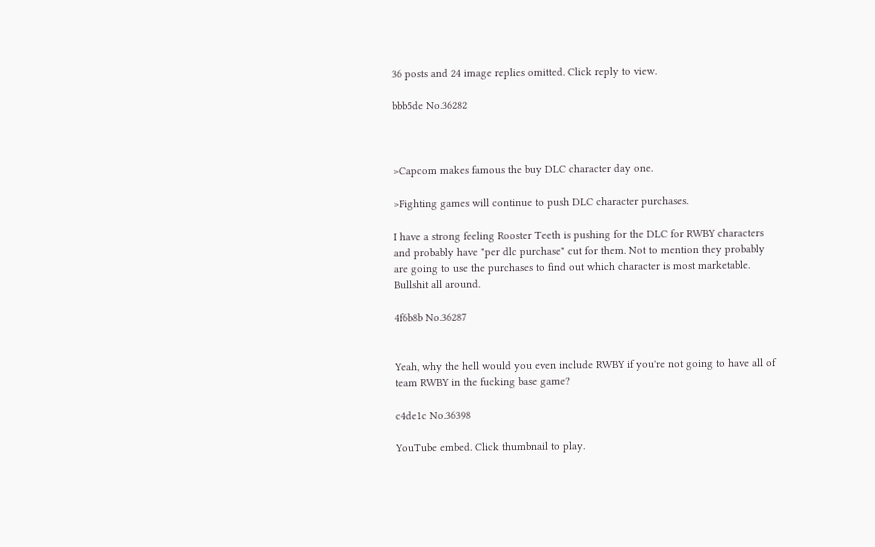36 posts and 24 image replies omitted. Click reply to view.

bbb5de No.36282



>Capcom makes famous the buy DLC character day one.

>Fighting games will continue to push DLC character purchases.

I have a strong feeling Rooster Teeth is pushing for the DLC for RWBY characters and probably have "per dlc purchase" cut for them. Not to mention they probably are going to use the purchases to find out which character is most marketable. Bullshit all around.

4f6b8b No.36287


Yeah, why the hell would you even include RWBY if you're not going to have all of team RWBY in the fucking base game?

c4de1c No.36398

YouTube embed. Click thumbnail to play.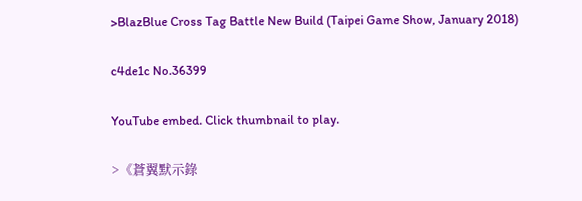>BlazBlue Cross Tag Battle New Build (Taipei Game Show, January 2018)

c4de1c No.36399

YouTube embed. Click thumbnail to play.

>《蒼翼默示錄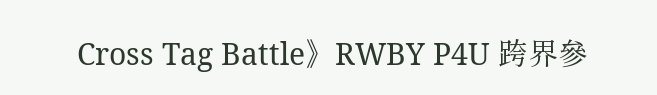Cross Tag Battle》RWBY P4U 跨界參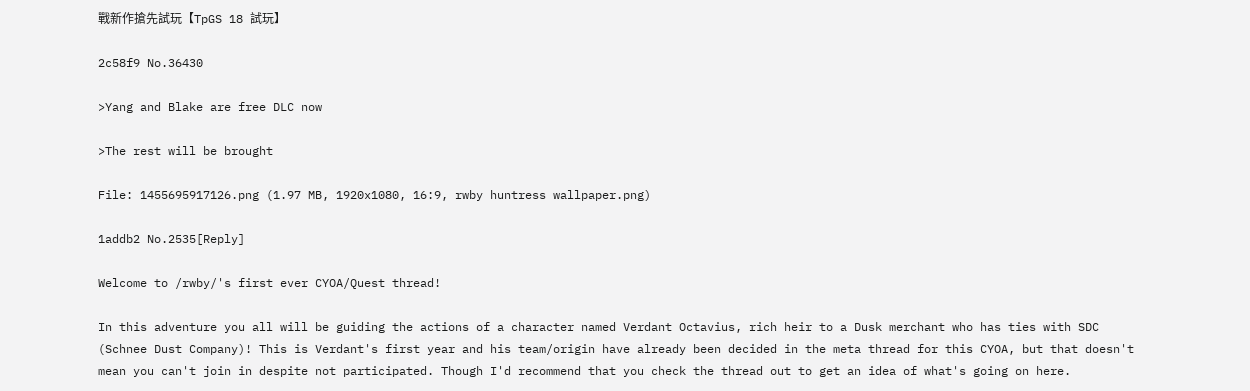戰新作搶先試玩【TpGS 18 試玩】

2c58f9 No.36430

>Yang and Blake are free DLC now

>The rest will be brought

File: 1455695917126.png (1.97 MB, 1920x1080, 16:9, rwby huntress wallpaper.png)

1addb2 No.2535[Reply]

Welcome to /rwby/'s first ever CYOA/Quest thread!

In this adventure you all will be guiding the actions of a character named Verdant Octavius, rich heir to a Dusk merchant who has ties with SDC (Schnee Dust Company)! This is Verdant's first year and his team/origin have already been decided in the meta thread for this CYOA, but that doesn't mean you can't join in despite not participated. Though I'd recommend that you check the thread out to get an idea of what's going on here.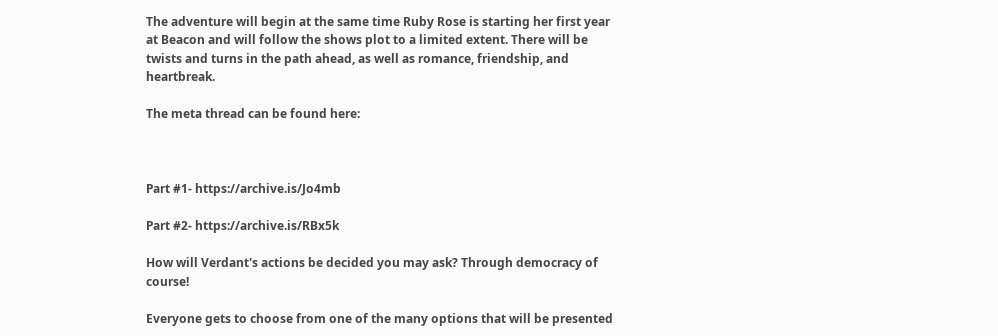The adventure will begin at the same time Ruby Rose is starting her first year at Beacon and will follow the shows plot to a limited extent. There will be twists and turns in the path ahead, as well as romance, friendship, and heartbreak.

The meta thread can be found here:



Part #1- https://archive.is/Jo4mb

Part #2- https://archive.is/RBx5k

How will Verdant's actions be decided you may ask? Through democracy of course!

Everyone gets to choose from one of the many options that will be presented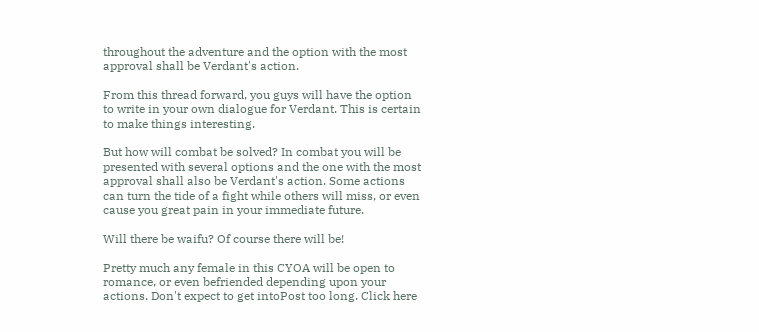throughout the adventure and the option with the most approval shall be Verdant's action.

From this thread forward, you guys will have the option to write in your own dialogue for Verdant. This is certain to make things interesting.

But how will combat be solved? In combat you will be presented with several options and the one with the most approval shall also be Verdant's action. Some actions can turn the tide of a fight while others will miss, or even cause you great pain in your immediate future.

Will there be waifu? Of course there will be!

Pretty much any female in this CYOA will be open to romance, or even befriended depending upon your actions. Don't expect to get intoPost too long. Click here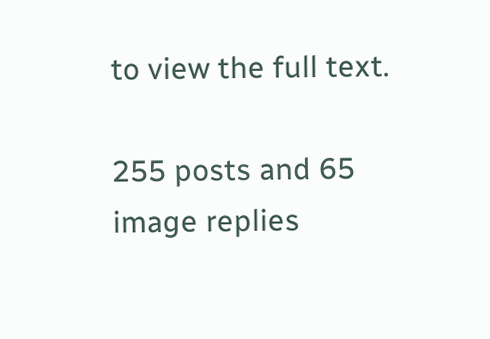to view the full text.

255 posts and 65 image replies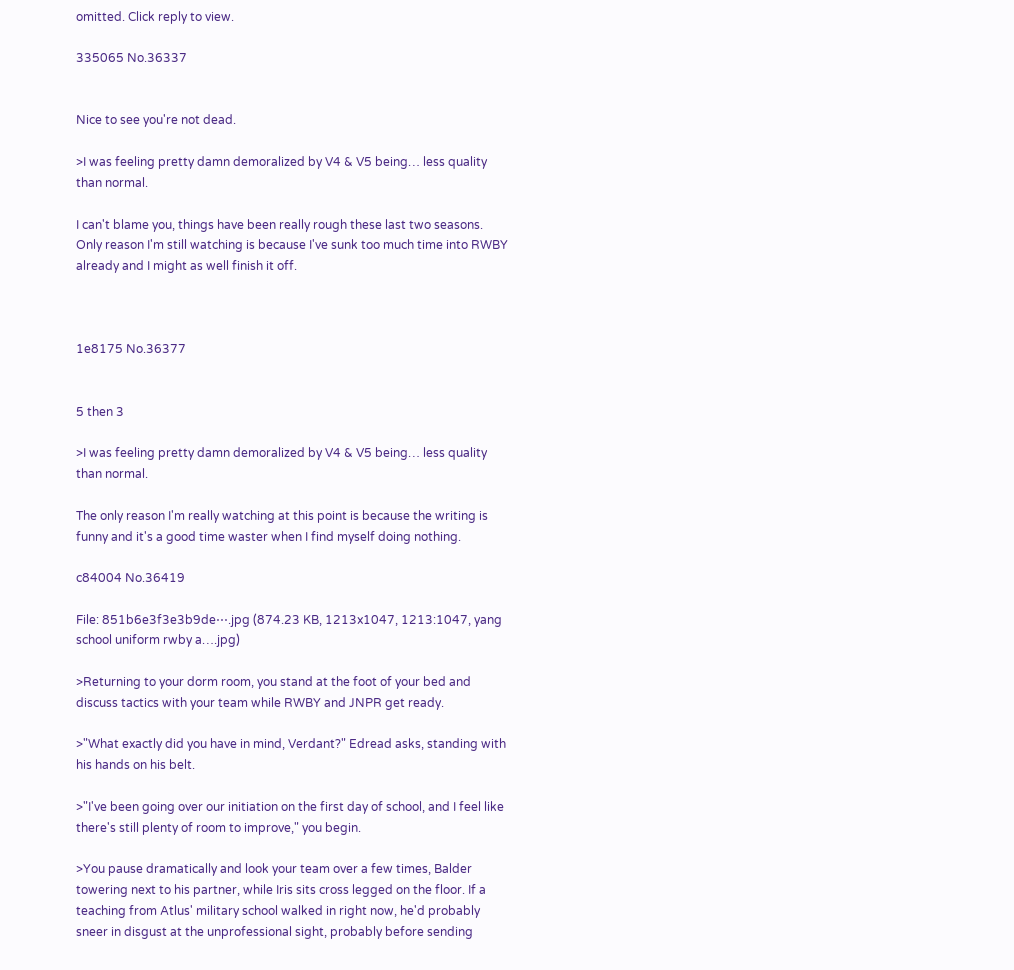omitted. Click reply to view.

335065 No.36337


Nice to see you're not dead.

>I was feeling pretty damn demoralized by V4 & V5 being… less quality than normal.

I can't blame you, things have been really rough these last two seasons. Only reason I'm still watching is because I've sunk too much time into RWBY already and I might as well finish it off.



1e8175 No.36377


5 then 3

>I was feeling pretty damn demoralized by V4 & V5 being… less quality than normal.

The only reason I'm really watching at this point is because the writing is funny and it's a good time waster when I find myself doing nothing.

c84004 No.36419

File: 851b6e3f3e3b9de⋯.jpg (874.23 KB, 1213x1047, 1213:1047, yang school uniform rwby a….jpg)

>Returning to your dorm room, you stand at the foot of your bed and discuss tactics with your team while RWBY and JNPR get ready.

>"What exactly did you have in mind, Verdant?" Edread asks, standing with his hands on his belt.

>"I've been going over our initiation on the first day of school, and I feel like there's still plenty of room to improve," you begin.

>You pause dramatically and look your team over a few times, Balder towering next to his partner, while Iris sits cross legged on the floor. If a teaching from Atlus' military school walked in right now, he'd probably sneer in disgust at the unprofessional sight, probably before sending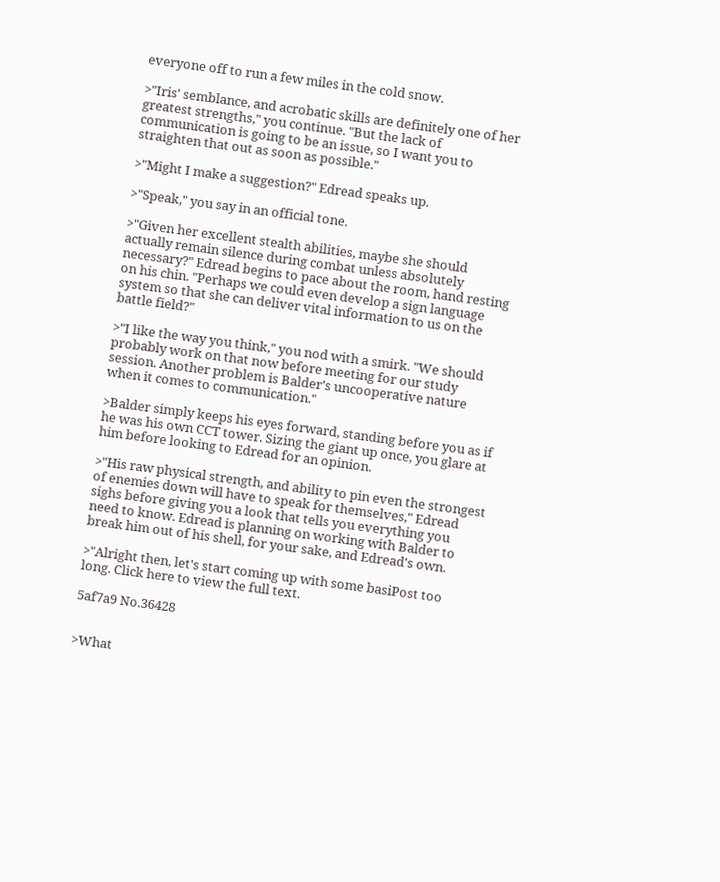everyone off to run a few miles in the cold snow.

>"Iris' semblance, and acrobatic skills are definitely one of her greatest strengths," you continue. "But the lack of communication is going to be an issue, so I want you to straighten that out as soon as possible."

>"Might I make a suggestion?" Edread speaks up.

>"Speak," you say in an official tone.

>"Given her excellent stealth abilities, maybe she should actually remain silence during combat unless absolutely necessary?" Edread begins to pace about the room, hand resting on his chin. "Perhaps we could even develop a sign language system so that she can deliver vital information to us on the battle field?"

>"I like the way you think," you nod with a smirk. "We should probably work on that now before meeting for our study session. Another problem is Balder's uncooperative nature when it comes to communication."

>Balder simply keeps his eyes forward, standing before you as if he was his own CCT tower. Sizing the giant up once, you glare at him before looking to Edread for an opinion.

>"His raw physical strength, and ability to pin even the strongest of enemies down will have to speak for themselves," Edread sighs before giving you a look that tells you everything you need to know. Edread is planning on working with Balder to break him out of his shell, for your sake, and Edread's own.

>"Alright then, let's start coming up with some basiPost too long. Click here to view the full text.

5af7a9 No.36428


>What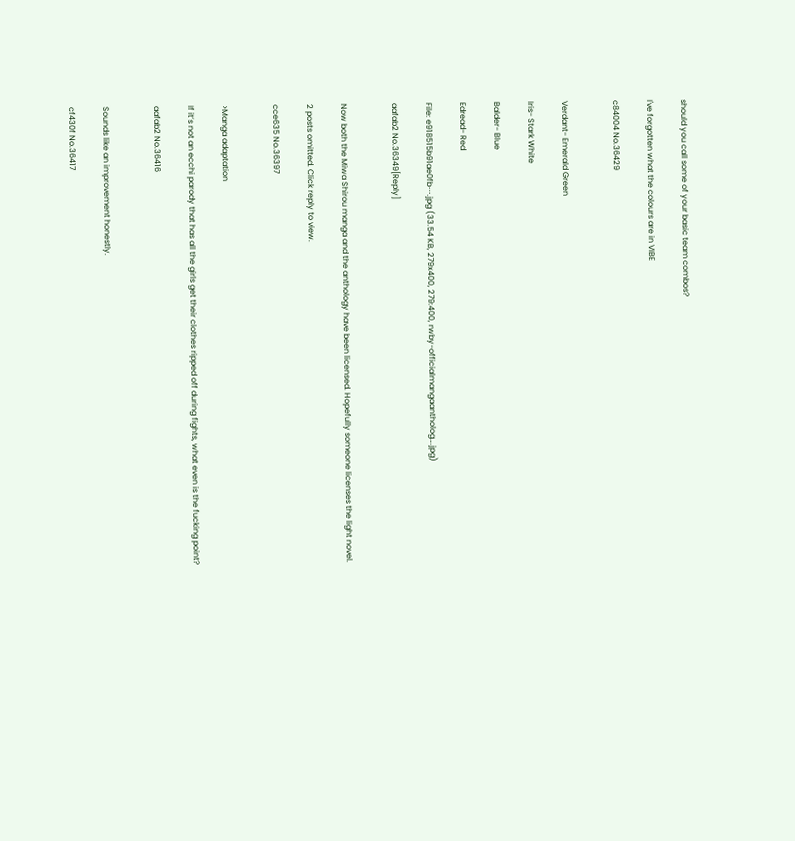should you call some of your basic team combos?

I've forgotten what the colours are in VIBE

c84004 No.36429


Verdant- Emerald Green

Iris- Stark White

Balder- Blue

Edread- Red

File: e918515b91ae0fb⋯.jpg (33.54 KB, 279x400, 279:400, rwby-officialmangaantholog….jpg)

aafab2 No.36349[Reply]


Now both the Miwa Shirou manga and the anthology have been licensed. Hopefully someone licenses the light novel.

2 posts omitted. Click reply to view.

cce635 No.36397


>Manga adaptation

If it’s not an ecchi parody that has all the girls get their clothes ripped off during fights, what even is the fucking point?

aafab2 No.36416


Sounds like an improvement honestly.

cf430f No.36417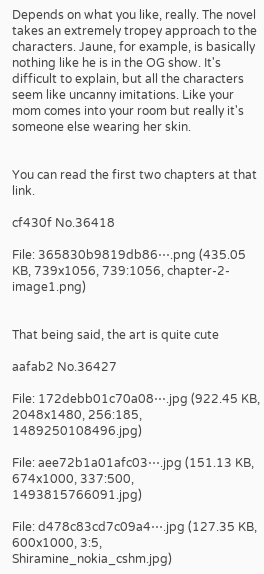Depends on what you like, really. The novel takes an extremely tropey approach to the characters. Jaune, for example, is basically nothing like he is in the OG show. It's difficult to explain, but all the characters seem like uncanny imitations. Like your mom comes into your room but really it's someone else wearing her skin.


You can read the first two chapters at that link.

cf430f No.36418

File: 365830b9819db86⋯.png (435.05 KB, 739x1056, 739:1056, chapter-2-image1.png)


That being said, the art is quite cute

aafab2 No.36427

File: 172debb01c70a08⋯.jpg (922.45 KB, 2048x1480, 256:185, 1489250108496.jpg)

File: aee72b1a01afc03⋯.jpg (151.13 KB, 674x1000, 337:500, 1493815766091.jpg)

File: d478c83cd7c09a4⋯.jpg (127.35 KB, 600x1000, 3:5, Shiramine_nokia_cshm.jpg)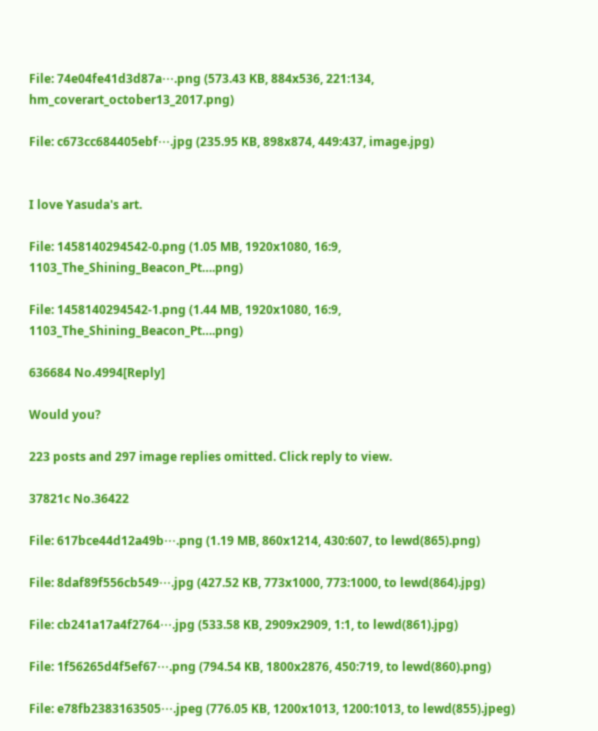File: 74e04fe41d3d87a⋯.png (573.43 KB, 884x536, 221:134, hm_coverart_october13_2017.png)

File: c673cc684405ebf⋯.jpg (235.95 KB, 898x874, 449:437, image.jpg)


I love Yasuda's art.

File: 1458140294542-0.png (1.05 MB, 1920x1080, 16:9, 1103_The_Shining_Beacon_Pt….png)

File: 1458140294542-1.png (1.44 MB, 1920x1080, 16:9, 1103_The_Shining_Beacon_Pt….png)

636684 No.4994[Reply]

Would you?

223 posts and 297 image replies omitted. Click reply to view.

37821c No.36422

File: 617bce44d12a49b⋯.png (1.19 MB, 860x1214, 430:607, to lewd(865).png)

File: 8daf89f556cb549⋯.jpg (427.52 KB, 773x1000, 773:1000, to lewd(864).jpg)

File: cb241a17a4f2764⋯.jpg (533.58 KB, 2909x2909, 1:1, to lewd(861).jpg)

File: 1f56265d4f5ef67⋯.png (794.54 KB, 1800x2876, 450:719, to lewd(860).png)

File: e78fb2383163505⋯.jpeg (776.05 KB, 1200x1013, 1200:1013, to lewd(855).jpeg)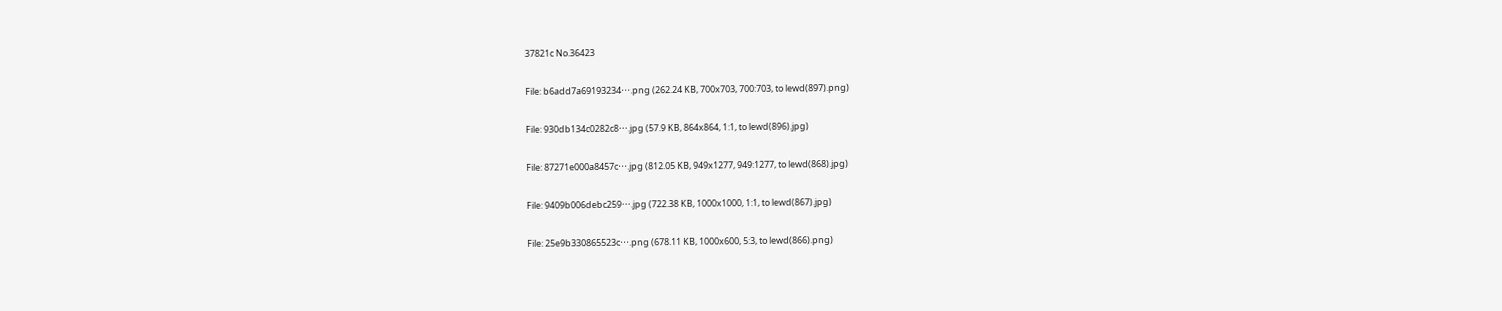37821c No.36423

File: b6add7a69193234⋯.png (262.24 KB, 700x703, 700:703, to lewd(897).png)

File: 930db134c0282c8⋯.jpg (57.9 KB, 864x864, 1:1, to lewd(896).jpg)

File: 87271e000a8457c⋯.jpg (812.05 KB, 949x1277, 949:1277, to lewd(868).jpg)

File: 9409b006debc259⋯.jpg (722.38 KB, 1000x1000, 1:1, to lewd(867).jpg)

File: 25e9b330865523c⋯.png (678.11 KB, 1000x600, 5:3, to lewd(866).png)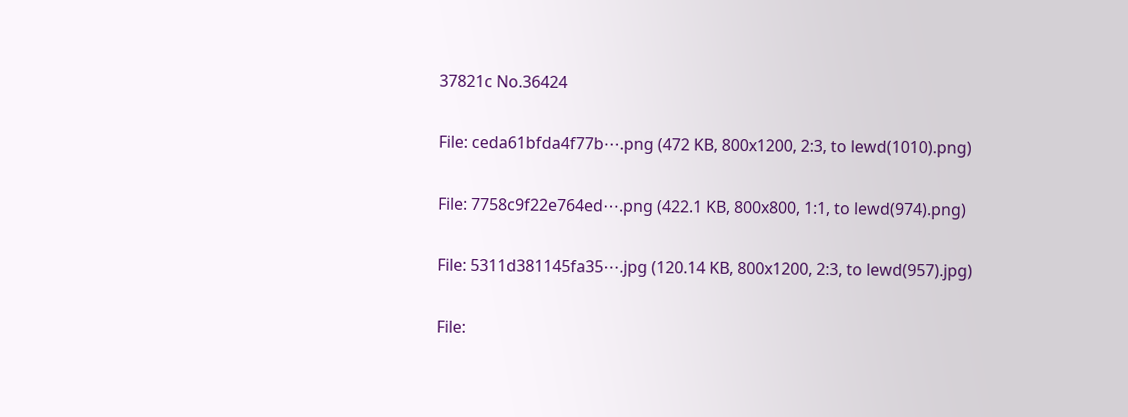37821c No.36424

File: ceda61bfda4f77b⋯.png (472 KB, 800x1200, 2:3, to lewd(1010).png)

File: 7758c9f22e764ed⋯.png (422.1 KB, 800x800, 1:1, to lewd(974).png)

File: 5311d381145fa35⋯.jpg (120.14 KB, 800x1200, 2:3, to lewd(957).jpg)

File: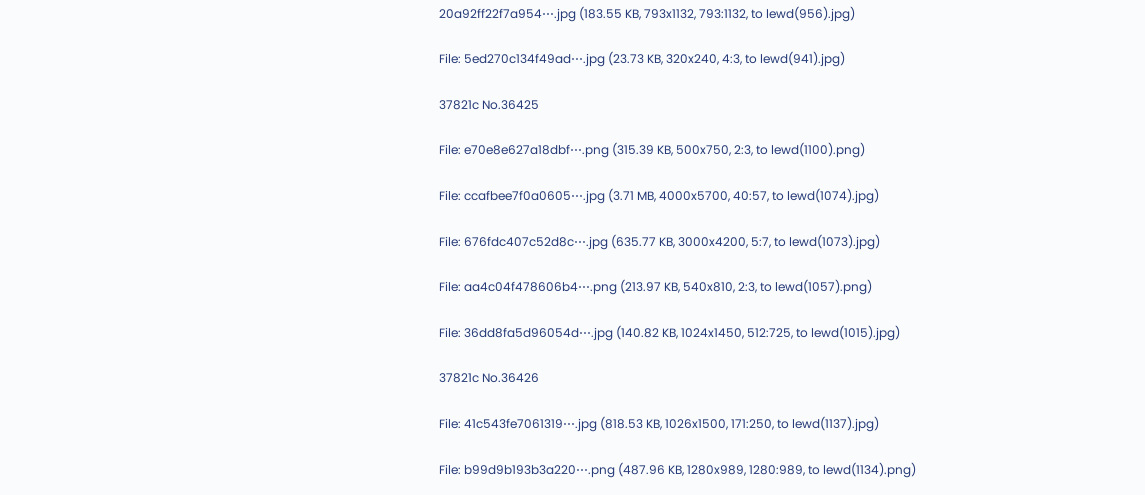20a92ff22f7a954⋯.jpg (183.55 KB, 793x1132, 793:1132, to lewd(956).jpg)

File: 5ed270c134f49ad⋯.jpg (23.73 KB, 320x240, 4:3, to lewd(941).jpg)

37821c No.36425

File: e70e8e627a18dbf⋯.png (315.39 KB, 500x750, 2:3, to lewd(1100).png)

File: ccafbee7f0a0605⋯.jpg (3.71 MB, 4000x5700, 40:57, to lewd(1074).jpg)

File: 676fdc407c52d8c⋯.jpg (635.77 KB, 3000x4200, 5:7, to lewd(1073).jpg)

File: aa4c04f478606b4⋯.png (213.97 KB, 540x810, 2:3, to lewd(1057).png)

File: 36dd8fa5d96054d⋯.jpg (140.82 KB, 1024x1450, 512:725, to lewd(1015).jpg)

37821c No.36426

File: 41c543fe7061319⋯.jpg (818.53 KB, 1026x1500, 171:250, to lewd(1137).jpg)

File: b99d9b193b3a220⋯.png (487.96 KB, 1280x989, 1280:989, to lewd(1134).png)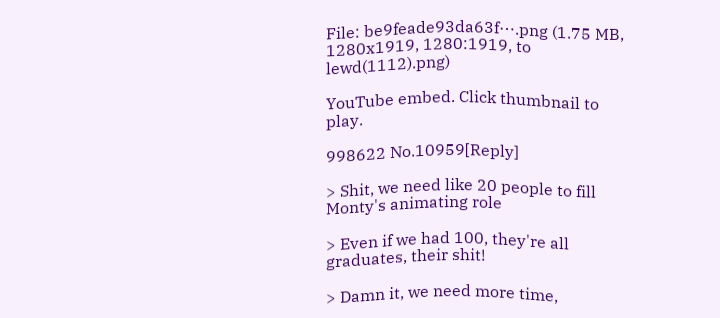File: be9feade93da63f⋯.png (1.75 MB, 1280x1919, 1280:1919, to lewd(1112).png)

YouTube embed. Click thumbnail to play.

998622 No.10959[Reply]

> Shit, we need like 20 people to fill Monty's animating role

> Even if we had 100, they're all graduates, their shit!

> Damn it, we need more time,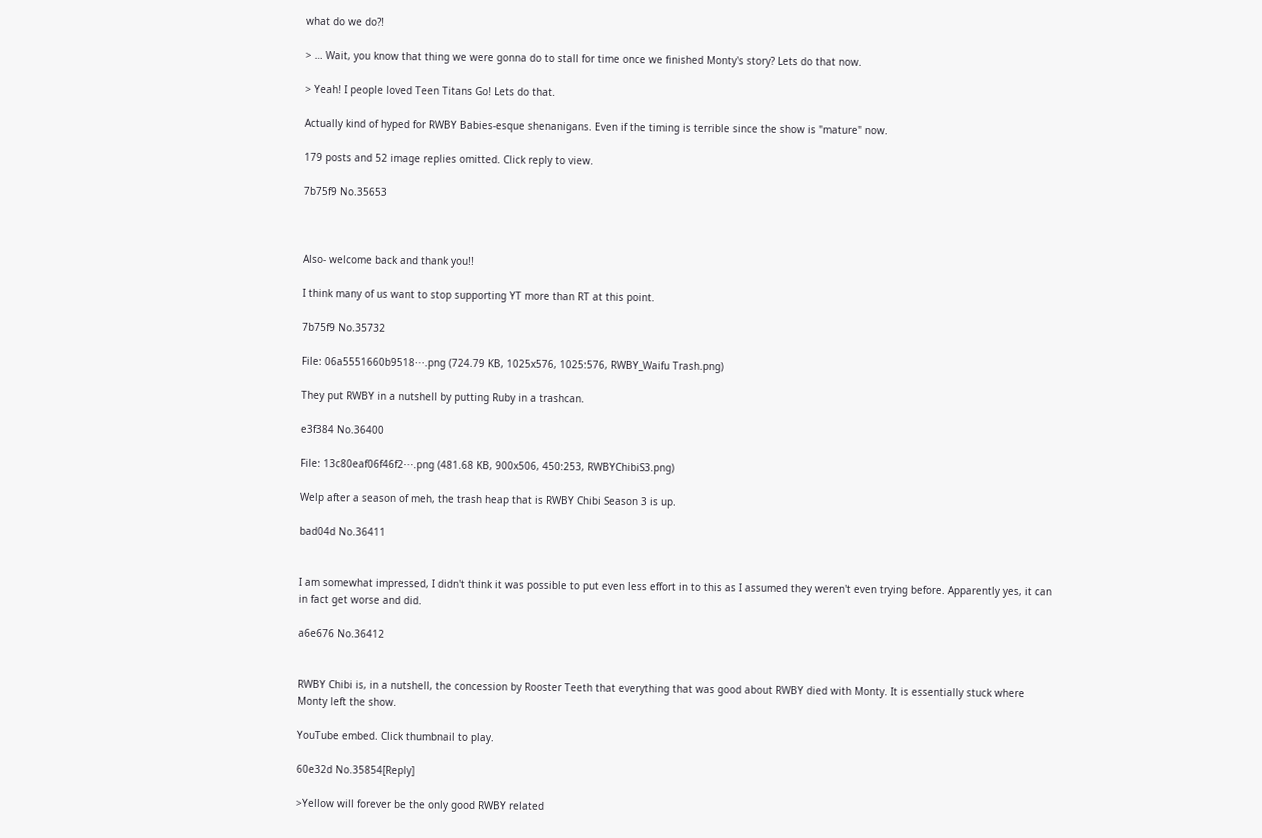what do we do?!

> … Wait, you know that thing we were gonna do to stall for time once we finished Monty's story? Lets do that now.

> Yeah! I people loved Teen Titans Go! Lets do that.

Actually kind of hyped for RWBY Babies-esque shenanigans. Even if the timing is terrible since the show is "mature" now.

179 posts and 52 image replies omitted. Click reply to view.

7b75f9 No.35653



Also- welcome back and thank you!!

I think many of us want to stop supporting YT more than RT at this point.

7b75f9 No.35732

File: 06a5551660b9518⋯.png (724.79 KB, 1025x576, 1025:576, RWBY_Waifu Trash.png)

They put RWBY in a nutshell by putting Ruby in a trashcan.

e3f384 No.36400

File: 13c80eaf06f46f2⋯.png (481.68 KB, 900x506, 450:253, RWBYChibiS3.png)

Welp after a season of meh, the trash heap that is RWBY Chibi Season 3 is up.

bad04d No.36411


I am somewhat impressed, I didn't think it was possible to put even less effort in to this as I assumed they weren't even trying before. Apparently yes, it can in fact get worse and did.

a6e676 No.36412


RWBY Chibi is, in a nutshell, the concession by Rooster Teeth that everything that was good about RWBY died with Monty. It is essentially stuck where Monty left the show.

YouTube embed. Click thumbnail to play.

60e32d No.35854[Reply]

>Yellow will forever be the only good RWBY related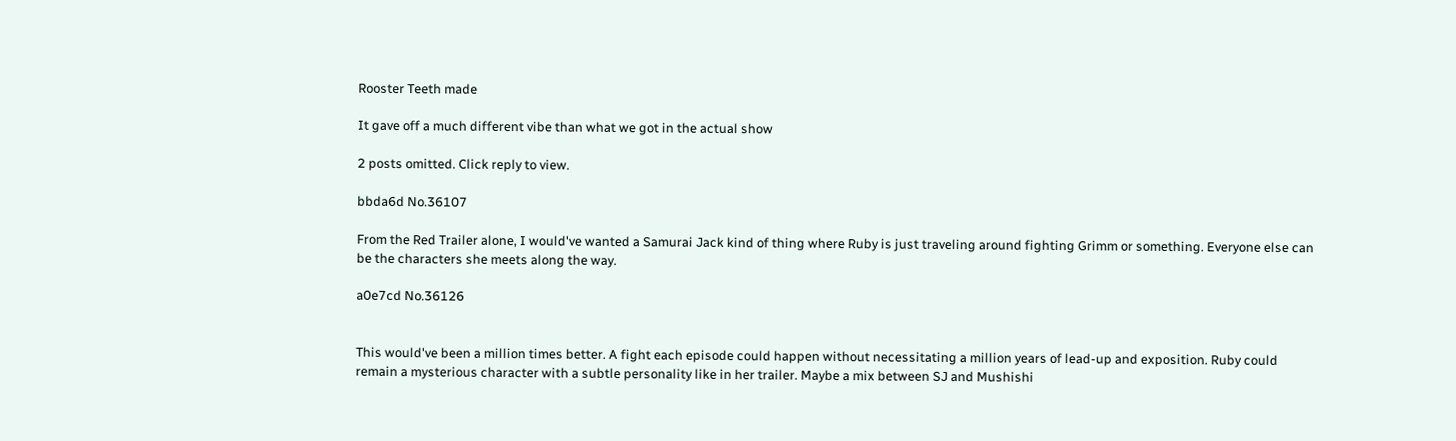Rooster Teeth made

It gave off a much different vibe than what we got in the actual show

2 posts omitted. Click reply to view.

bbda6d No.36107

From the Red Trailer alone, I would've wanted a Samurai Jack kind of thing where Ruby is just traveling around fighting Grimm or something. Everyone else can be the characters she meets along the way.

a0e7cd No.36126


This would've been a million times better. A fight each episode could happen without necessitating a million years of lead-up and exposition. Ruby could remain a mysterious character with a subtle personality like in her trailer. Maybe a mix between SJ and Mushishi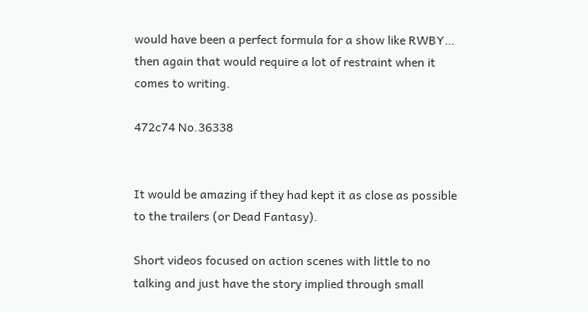would have been a perfect formula for a show like RWBY… then again that would require a lot of restraint when it comes to writing.

472c74 No.36338


It would be amazing if they had kept it as close as possible to the trailers (or Dead Fantasy).

Short videos focused on action scenes with little to no talking and just have the story implied through small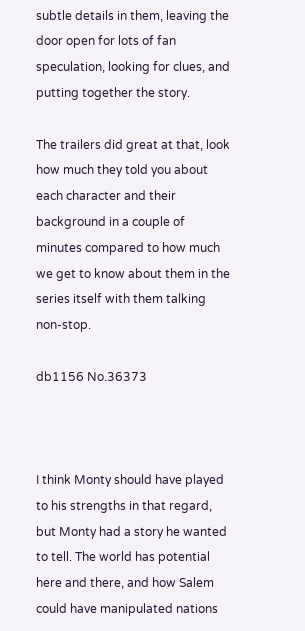subtle details in them, leaving the door open for lots of fan speculation, looking for clues, and putting together the story.

The trailers did great at that, look how much they told you about each character and their background in a couple of minutes compared to how much we get to know about them in the series itself with them talking non-stop.

db1156 No.36373



I think Monty should have played to his strengths in that regard, but Monty had a story he wanted to tell. The world has potential here and there, and how Salem could have manipulated nations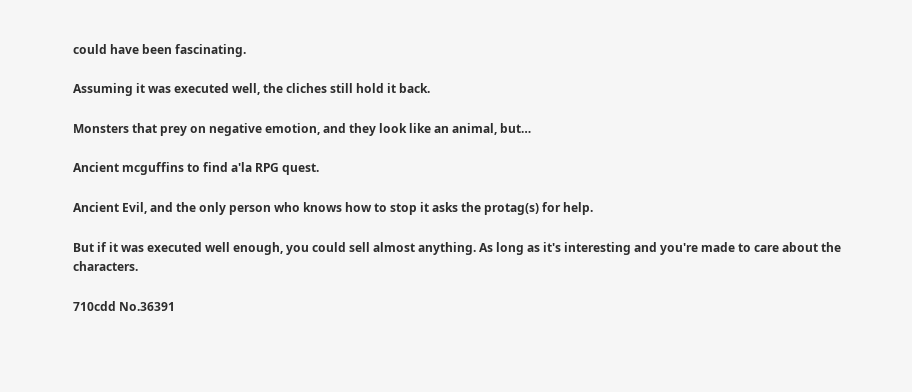could have been fascinating.

Assuming it was executed well, the cliches still hold it back.

Monsters that prey on negative emotion, and they look like an animal, but…

Ancient mcguffins to find a'la RPG quest.

Ancient Evil, and the only person who knows how to stop it asks the protag(s) for help.

But if it was executed well enough, you could sell almost anything. As long as it's interesting and you're made to care about the characters.

710cdd No.36391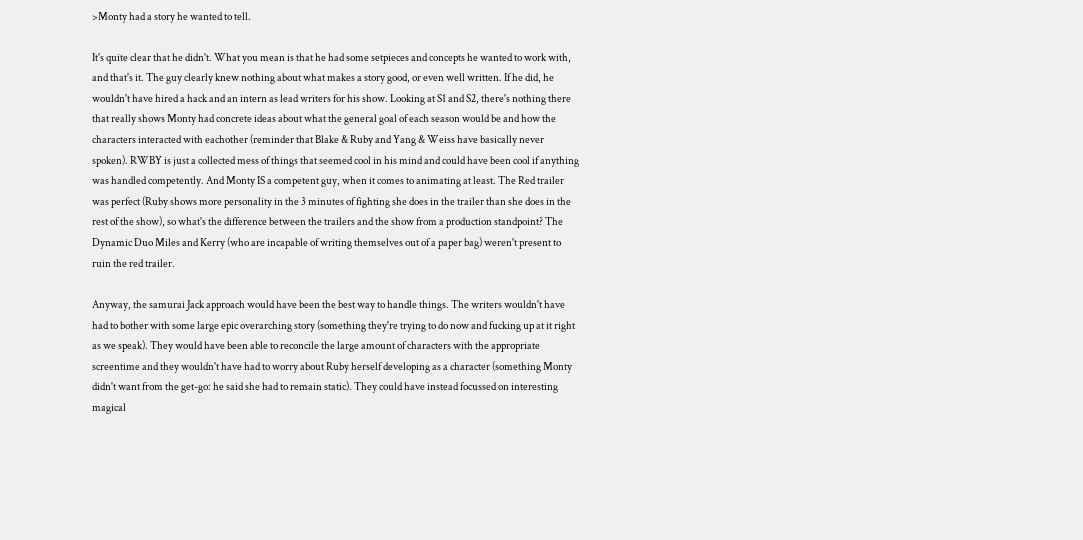>Monty had a story he wanted to tell.

It's quite clear that he didn't. What you mean is that he had some setpieces and concepts he wanted to work with, and that's it. The guy clearly knew nothing about what makes a story good, or even well written. If he did, he wouldn't have hired a hack and an intern as lead writers for his show. Looking at S1 and S2, there's nothing there that really shows Monty had concrete ideas about what the general goal of each season would be and how the characters interacted with eachother (reminder that Blake & Ruby and Yang & Weiss have basically never spoken). RWBY is just a collected mess of things that seemed cool in his mind and could have been cool if anything was handled competently. And Monty IS a competent guy, when it comes to animating at least. The Red trailer was perfect (Ruby shows more personality in the 3 minutes of fighting she does in the trailer than she does in the rest of the show), so what's the difference between the trailers and the show from a production standpoint? The Dynamic Duo Miles and Kerry (who are incapable of writing themselves out of a paper bag) weren't present to ruin the red trailer.

Anyway, the samurai Jack approach would have been the best way to handle things. The writers wouldn't have had to bother with some large epic overarching story (something they're trying to do now and fucking up at it right as we speak). They would have been able to reconcile the large amount of characters with the appropriate screentime and they wouldn't have had to worry about Ruby herself developing as a character (something Monty didn't want from the get-go: he said she had to remain static). They could have instead focussed on interesting magical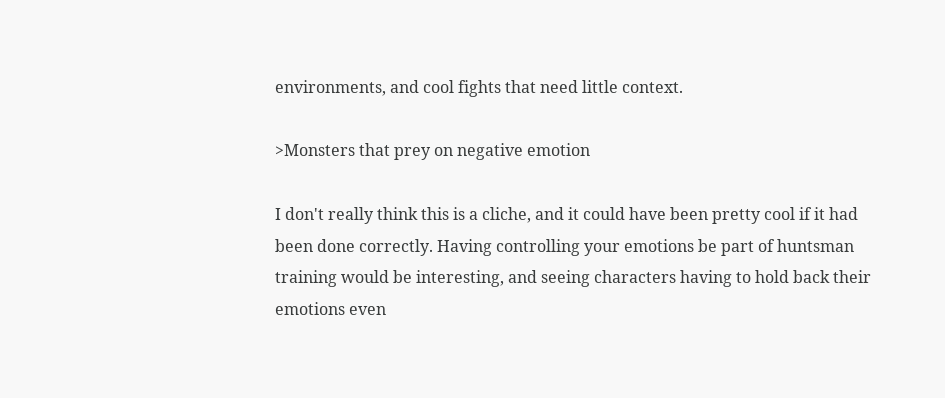environments, and cool fights that need little context.

>Monsters that prey on negative emotion

I don't really think this is a cliche, and it could have been pretty cool if it had been done correctly. Having controlling your emotions be part of huntsman training would be interesting, and seeing characters having to hold back their emotions even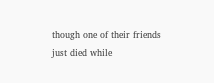though one of their friends just died while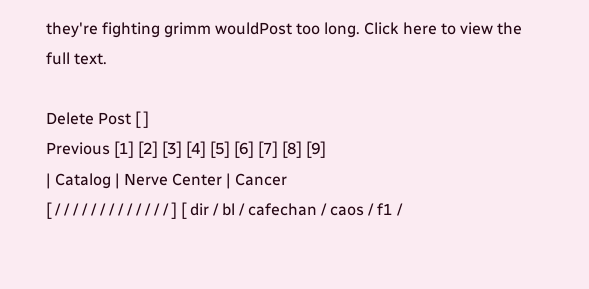they're fighting grimm wouldPost too long. Click here to view the full text.

Delete Post [ ]
Previous [1] [2] [3] [4] [5] [6] [7] [8] [9]
| Catalog | Nerve Center | Cancer
[ / / / / / / / / / / / / / ] [ dir / bl / cafechan / caos / f1 /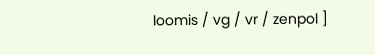loomis / vg / vr / zenpol ]